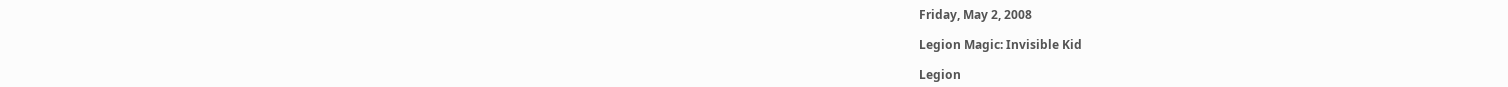Friday, May 2, 2008

Legion Magic: Invisible Kid

Legion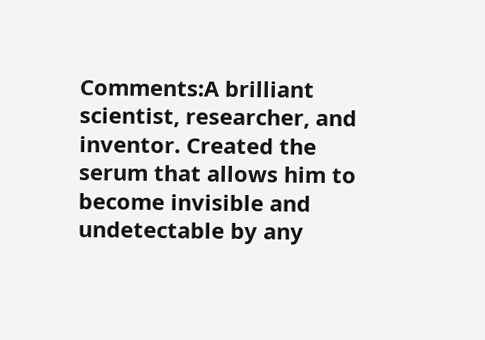Comments:A brilliant scientist, researcher, and inventor. Created the serum that allows him to become invisible and undetectable by any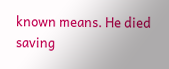known means. He died saving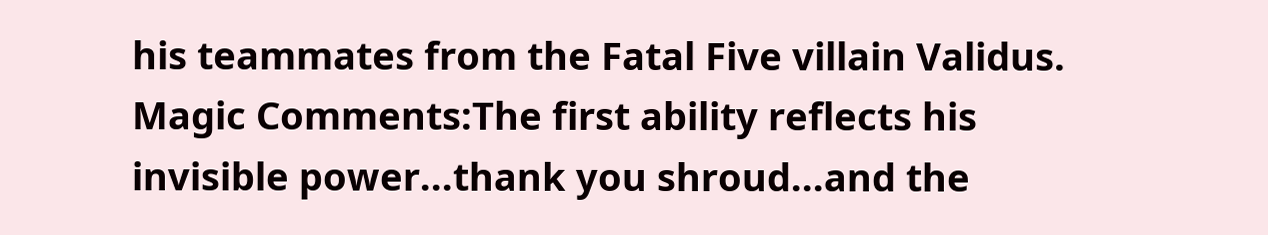his teammates from the Fatal Five villain Validus.
Magic Comments:The first ability reflects his invisible power...thank you shroud...and the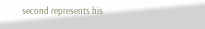second represents his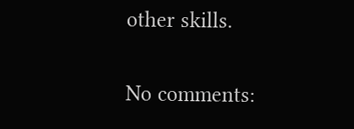other skills.

No comments: